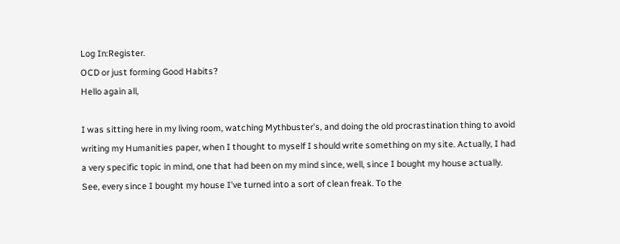Log In:Register.
OCD or just forming Good Habits?
Hello again all,

I was sitting here in my living room, watching Mythbuster's, and doing the old procrastination thing to avoid writing my Humanities paper, when I thought to myself I should write something on my site. Actually, I had a very specific topic in mind, one that had been on my mind since, well, since I bought my house actually. See, every since I bought my house I've turned into a sort of clean freak. To the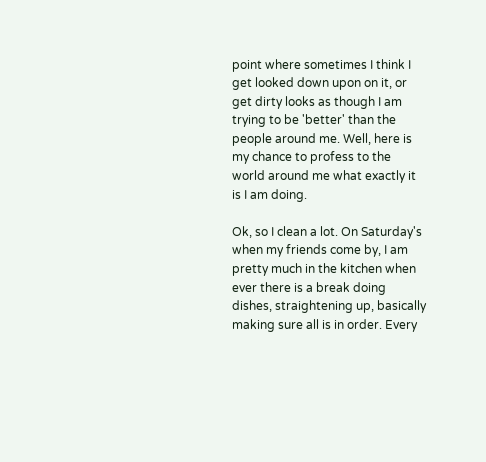point where sometimes I think I get looked down upon on it, or get dirty looks as though I am trying to be 'better' than the people around me. Well, here is my chance to profess to the world around me what exactly it is I am doing.

Ok, so I clean a lot. On Saturday's when my friends come by, I am pretty much in the kitchen when ever there is a break doing dishes, straightening up, basically making sure all is in order. Every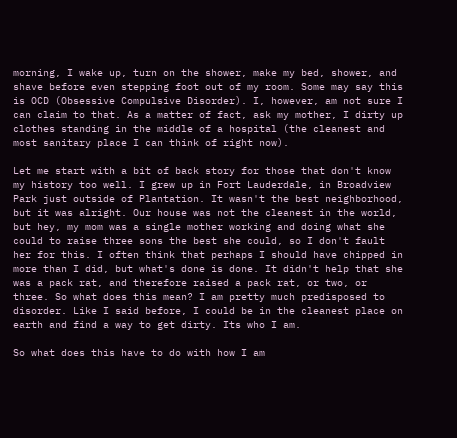morning, I wake up, turn on the shower, make my bed, shower, and shave before even stepping foot out of my room. Some may say this is OCD (Obsessive Compulsive Disorder). I, however, am not sure I can claim to that. As a matter of fact, ask my mother, I dirty up clothes standing in the middle of a hospital (the cleanest and most sanitary place I can think of right now).

Let me start with a bit of back story for those that don't know my history too well. I grew up in Fort Lauderdale, in Broadview Park just outside of Plantation. It wasn't the best neighborhood, but it was alright. Our house was not the cleanest in the world, but hey, my mom was a single mother working and doing what she could to raise three sons the best she could, so I don't fault her for this. I often think that perhaps I should have chipped in more than I did, but what's done is done. It didn't help that she was a pack rat, and therefore raised a pack rat, or two, or three. So what does this mean? I am pretty much predisposed to disorder. Like I said before, I could be in the cleanest place on earth and find a way to get dirty. Its who I am.

So what does this have to do with how I am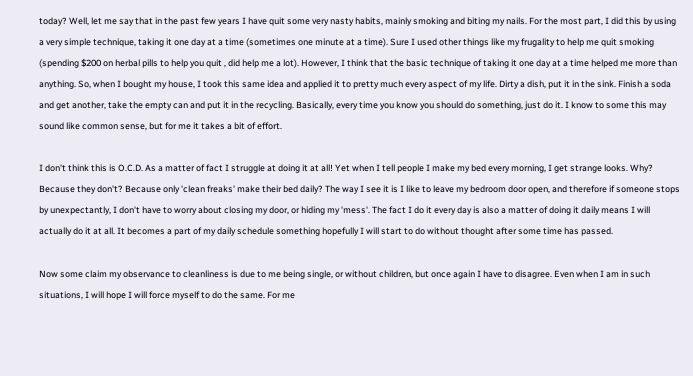today? Well, let me say that in the past few years I have quit some very nasty habits, mainly smoking and biting my nails. For the most part, I did this by using a very simple technique, taking it one day at a time (sometimes one minute at a time). Sure I used other things like my frugality to help me quit smoking (spending $200 on herbal pills to help you quit , did help me a lot). However, I think that the basic technique of taking it one day at a time helped me more than anything. So, when I bought my house, I took this same idea and applied it to pretty much every aspect of my life. Dirty a dish, put it in the sink. Finish a soda and get another, take the empty can and put it in the recycling. Basically, every time you know you should do something, just do it. I know to some this may sound like common sense, but for me it takes a bit of effort.

I don't think this is O.C.D. As a matter of fact I struggle at doing it at all! Yet when I tell people I make my bed every morning, I get strange looks. Why? Because they don't? Because only 'clean freaks' make their bed daily? The way I see it is I like to leave my bedroom door open, and therefore if someone stops by unexpectantly, I don't have to worry about closing my door, or hiding my 'mess'. The fact I do it every day is also a matter of doing it daily means I will actually do it at all. It becomes a part of my daily schedule something hopefully I will start to do without thought after some time has passed.

Now some claim my observance to cleanliness is due to me being single, or without children, but once again I have to disagree. Even when I am in such situations, I will hope I will force myself to do the same. For me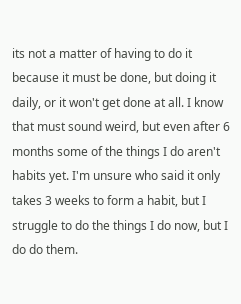its not a matter of having to do it because it must be done, but doing it daily, or it won't get done at all. I know that must sound weird, but even after 6 months some of the things I do aren't habits yet. I'm unsure who said it only takes 3 weeks to form a habit, but I struggle to do the things I do now, but I do do them.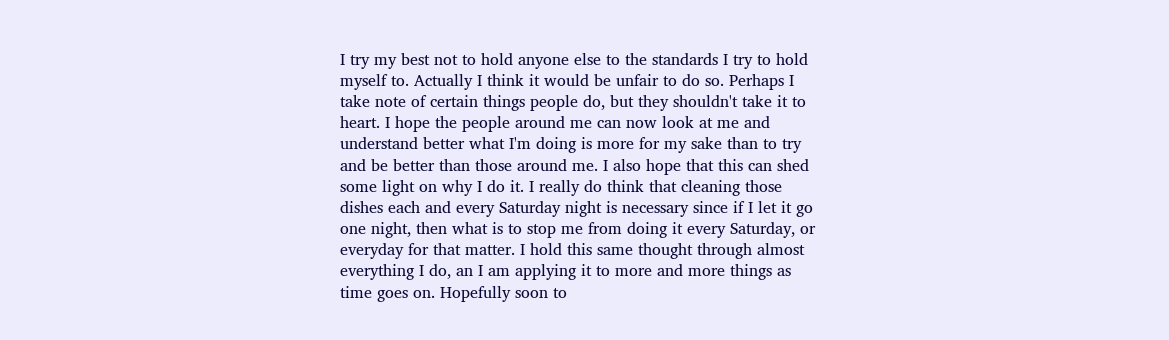I try my best not to hold anyone else to the standards I try to hold myself to. Actually I think it would be unfair to do so. Perhaps I take note of certain things people do, but they shouldn't take it to heart. I hope the people around me can now look at me and understand better what I'm doing is more for my sake than to try and be better than those around me. I also hope that this can shed some light on why I do it. I really do think that cleaning those dishes each and every Saturday night is necessary since if I let it go one night, then what is to stop me from doing it every Saturday, or everyday for that matter. I hold this same thought through almost everything I do, an I am applying it to more and more things as time goes on. Hopefully soon to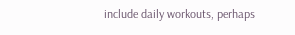include daily workouts, perhaps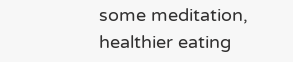some meditation, healthier eating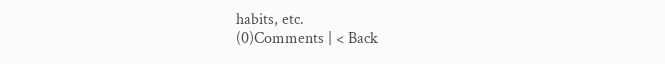habits, etc.
(0)Comments | < Back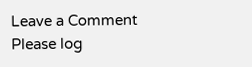Leave a Comment
Please log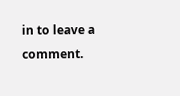in to leave a comment.